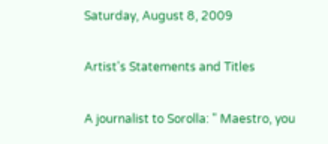Saturday, August 8, 2009

Artist's Statements and Titles

A journalist to Sorolla: " Maestro, you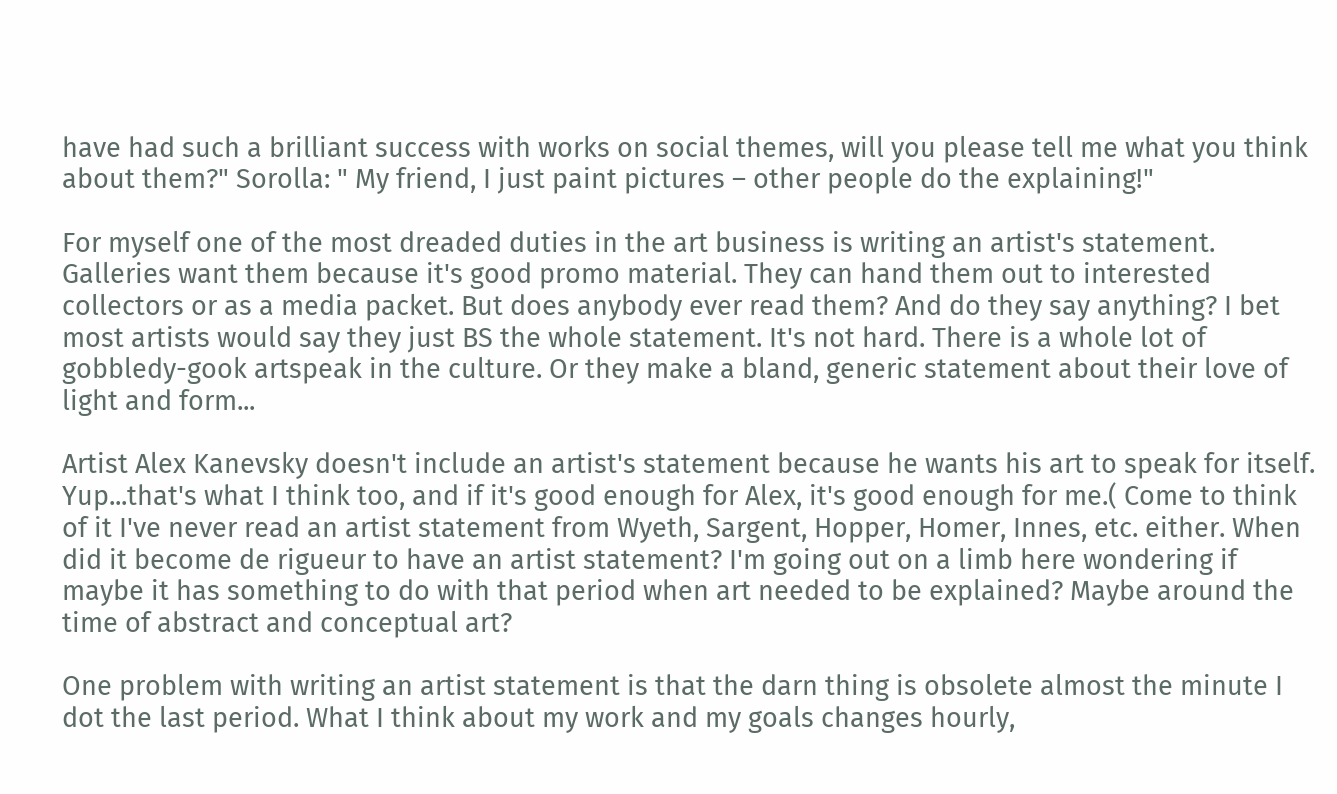have had such a brilliant success with works on social themes, will you please tell me what you think about them?" Sorolla: " My friend, I just paint pictures – other people do the explaining!"

For myself one of the most dreaded duties in the art business is writing an artist's statement. Galleries want them because it's good promo material. They can hand them out to interested collectors or as a media packet. But does anybody ever read them? And do they say anything? I bet most artists would say they just BS the whole statement. It's not hard. There is a whole lot of gobbledy-gook artspeak in the culture. Or they make a bland, generic statement about their love of light and form...

Artist Alex Kanevsky doesn't include an artist's statement because he wants his art to speak for itself. Yup...that's what I think too, and if it's good enough for Alex, it's good enough for me.( Come to think of it I've never read an artist statement from Wyeth, Sargent, Hopper, Homer, Innes, etc. either. When did it become de rigueur to have an artist statement? I'm going out on a limb here wondering if maybe it has something to do with that period when art needed to be explained? Maybe around the time of abstract and conceptual art?

One problem with writing an artist statement is that the darn thing is obsolete almost the minute I dot the last period. What I think about my work and my goals changes hourly,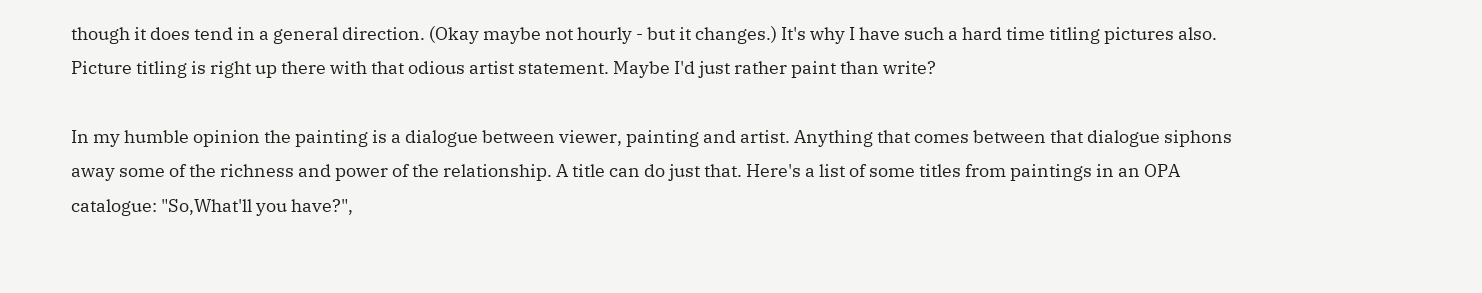though it does tend in a general direction. (Okay maybe not hourly - but it changes.) It's why I have such a hard time titling pictures also. Picture titling is right up there with that odious artist statement. Maybe I'd just rather paint than write?

In my humble opinion the painting is a dialogue between viewer, painting and artist. Anything that comes between that dialogue siphons away some of the richness and power of the relationship. A title can do just that. Here's a list of some titles from paintings in an OPA catalogue: "So,What'll you have?",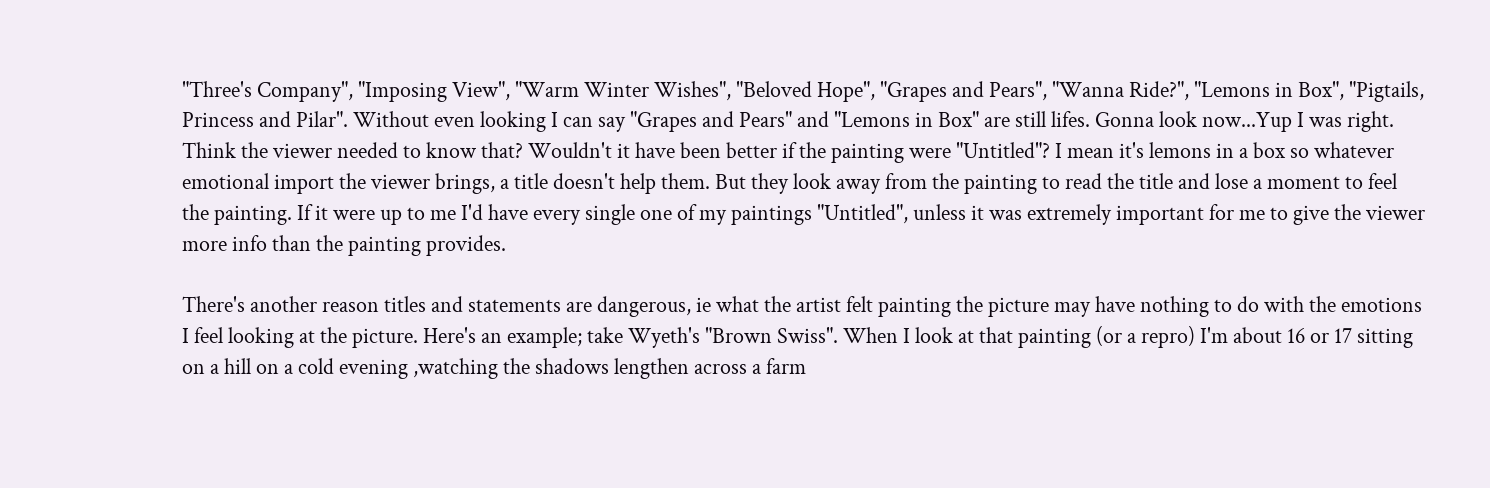"Three's Company", "Imposing View", "Warm Winter Wishes", "Beloved Hope", "Grapes and Pears", "Wanna Ride?", "Lemons in Box", "Pigtails, Princess and Pilar". Without even looking I can say "Grapes and Pears" and "Lemons in Box" are still lifes. Gonna look now...Yup I was right. Think the viewer needed to know that? Wouldn't it have been better if the painting were "Untitled"? I mean it's lemons in a box so whatever emotional import the viewer brings, a title doesn't help them. But they look away from the painting to read the title and lose a moment to feel the painting. If it were up to me I'd have every single one of my paintings "Untitled", unless it was extremely important for me to give the viewer more info than the painting provides.

There's another reason titles and statements are dangerous, ie what the artist felt painting the picture may have nothing to do with the emotions I feel looking at the picture. Here's an example; take Wyeth's "Brown Swiss". When I look at that painting (or a repro) I'm about 16 or 17 sitting on a hill on a cold evening ,watching the shadows lengthen across a farm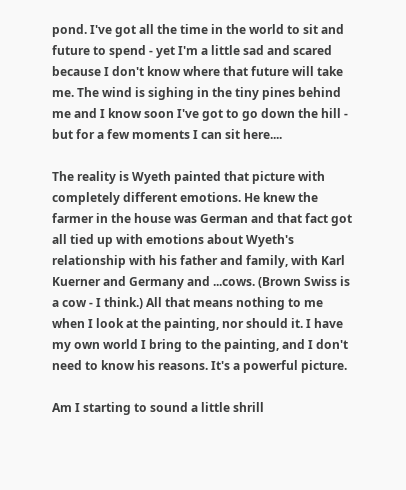pond. I've got all the time in the world to sit and future to spend - yet I'm a little sad and scared because I don't know where that future will take me. The wind is sighing in the tiny pines behind me and I know soon I've got to go down the hill - but for a few moments I can sit here....

The reality is Wyeth painted that picture with completely different emotions. He knew the farmer in the house was German and that fact got all tied up with emotions about Wyeth's relationship with his father and family, with Karl Kuerner and Germany and ...cows. (Brown Swiss is a cow - I think.) All that means nothing to me when I look at the painting, nor should it. I have my own world I bring to the painting, and I don't need to know his reasons. It's a powerful picture.

Am I starting to sound a little shrill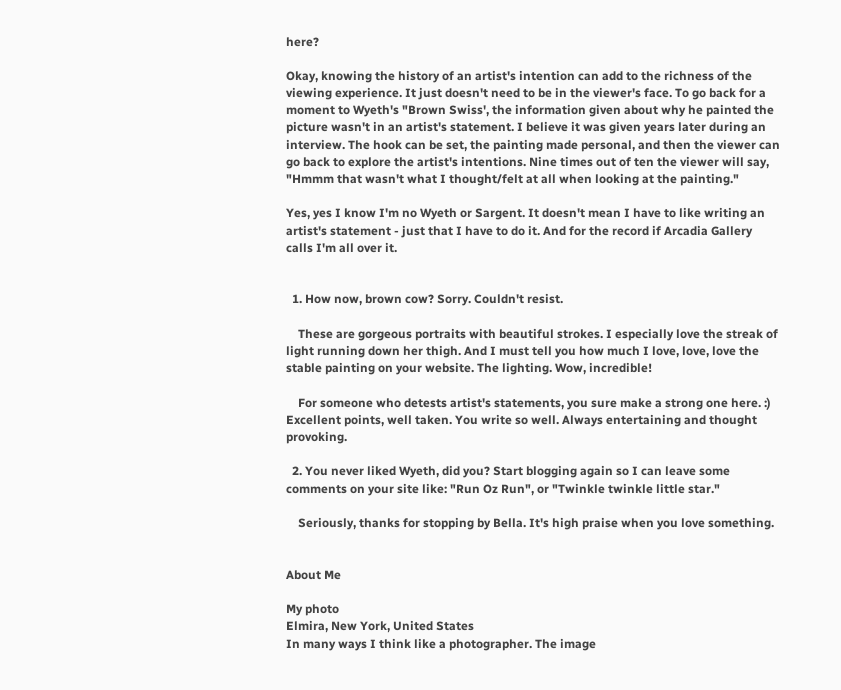here?

Okay, knowing the history of an artist's intention can add to the richness of the viewing experience. It just doesn't need to be in the viewer's face. To go back for a moment to Wyeth's "Brown Swiss', the information given about why he painted the picture wasn't in an artist's statement. I believe it was given years later during an interview. The hook can be set, the painting made personal, and then the viewer can go back to explore the artist's intentions. Nine times out of ten the viewer will say, "Hmmm that wasn't what I thought/felt at all when looking at the painting."

Yes, yes I know I'm no Wyeth or Sargent. It doesn't mean I have to like writing an artist's statement - just that I have to do it. And for the record if Arcadia Gallery calls I'm all over it.


  1. How now, brown cow? Sorry. Couldn't resist.

    These are gorgeous portraits with beautiful strokes. I especially love the streak of light running down her thigh. And I must tell you how much I love, love, love the stable painting on your website. The lighting. Wow, incredible!

    For someone who detests artist's statements, you sure make a strong one here. :) Excellent points, well taken. You write so well. Always entertaining and thought provoking.

  2. You never liked Wyeth, did you? Start blogging again so I can leave some comments on your site like: "Run Oz Run", or "Twinkle twinkle little star."

    Seriously, thanks for stopping by Bella. It's high praise when you love something.


About Me

My photo
Elmira, New York, United States
In many ways I think like a photographer. The image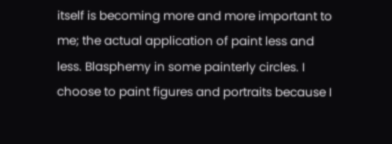itself is becoming more and more important to me; the actual application of paint less and less. Blasphemy in some painterly circles. I choose to paint figures and portraits because I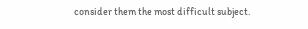consider them the most difficult subject.